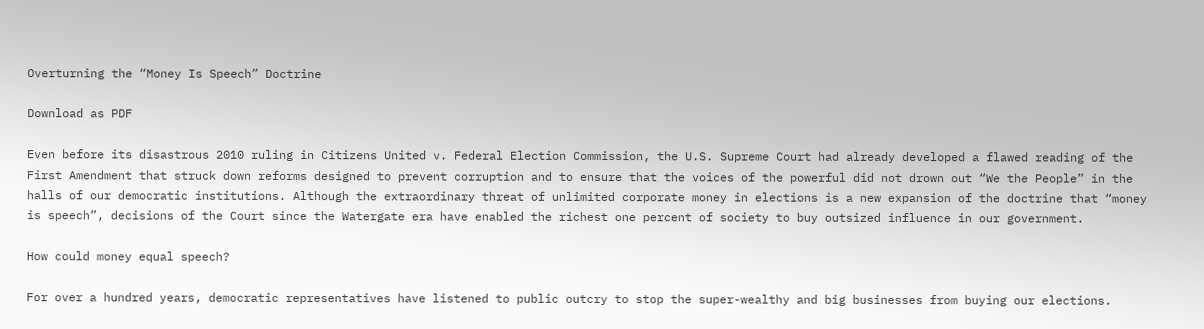Overturning the “Money Is Speech” Doctrine

Download as PDF

Even before its disastrous 2010 ruling in Citizens United v. Federal Election Commission, the U.S. Supreme Court had already developed a flawed reading of the First Amendment that struck down reforms designed to prevent corruption and to ensure that the voices of the powerful did not drown out “We the People” in the halls of our democratic institutions. Although the extraordinary threat of unlimited corporate money in elections is a new expansion of the doctrine that “money is speech”, decisions of the Court since the Watergate era have enabled the richest one percent of society to buy outsized influence in our government.

How could money equal speech?

For over a hundred years, democratic representatives have listened to public outcry to stop the super-wealthy and big businesses from buying our elections.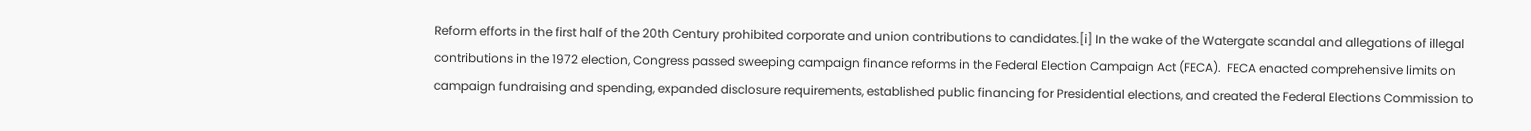Reform efforts in the first half of the 20th Century prohibited corporate and union contributions to candidates.[i] In the wake of the Watergate scandal and allegations of illegal contributions in the 1972 election, Congress passed sweeping campaign finance reforms in the Federal Election Campaign Act (FECA).  FECA enacted comprehensive limits on campaign fundraising and spending, expanded disclosure requirements, established public financing for Presidential elections, and created the Federal Elections Commission to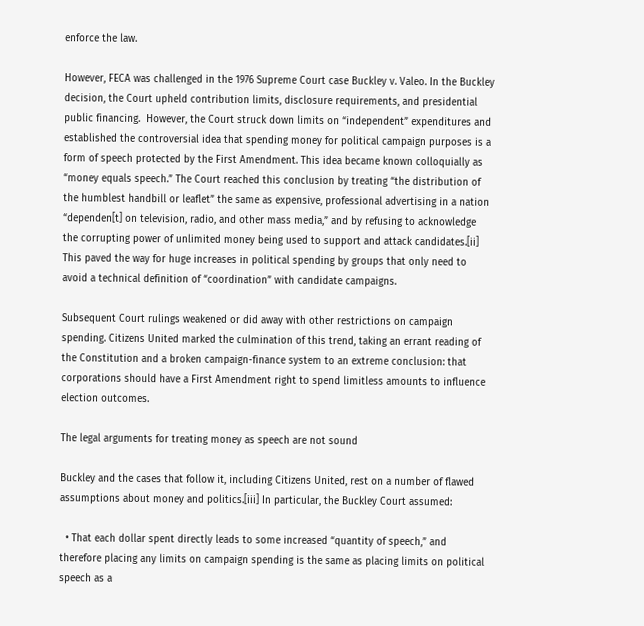enforce the law.

However, FECA was challenged in the 1976 Supreme Court case Buckley v. Valeo. In the Buckley decision, the Court upheld contribution limits, disclosure requirements, and presidential public financing.  However, the Court struck down limits on “independent” expenditures and established the controversial idea that spending money for political campaign purposes is a form of speech protected by the First Amendment. This idea became known colloquially as “money equals speech.” The Court reached this conclusion by treating “the distribution of the humblest handbill or leaflet” the same as expensive, professional advertising in a nation “dependen[t] on television, radio, and other mass media,” and by refusing to acknowledge the corrupting power of unlimited money being used to support and attack candidates.[ii] This paved the way for huge increases in political spending by groups that only need to avoid a technical definition of “coordination” with candidate campaigns.

Subsequent Court rulings weakened or did away with other restrictions on campaign spending. Citizens United marked the culmination of this trend, taking an errant reading of the Constitution and a broken campaign-finance system to an extreme conclusion: that corporations should have a First Amendment right to spend limitless amounts to influence election outcomes.

The legal arguments for treating money as speech are not sound

Buckley and the cases that follow it, including Citizens United, rest on a number of flawed assumptions about money and politics.[iii] In particular, the Buckley Court assumed:

  • That each dollar spent directly leads to some increased “quantity of speech,” and therefore placing any limits on campaign spending is the same as placing limits on political speech as a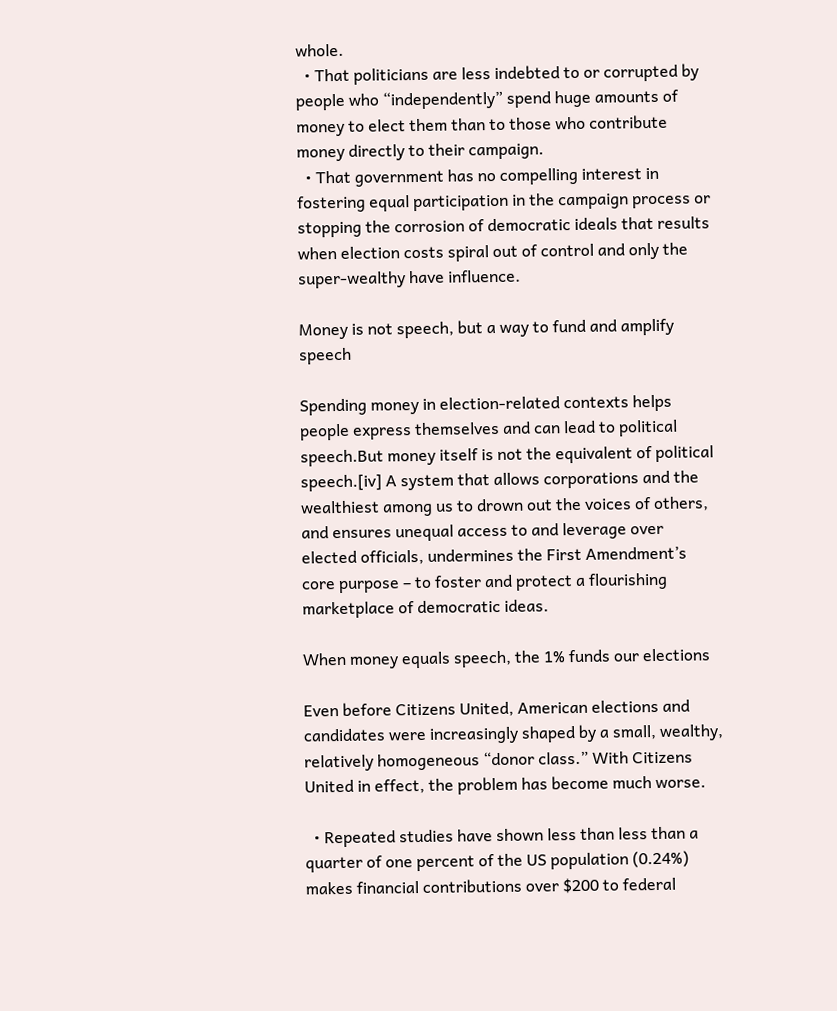whole.
  • That politicians are less indebted to or corrupted by people who “independently” spend huge amounts of money to elect them than to those who contribute money directly to their campaign.
  • That government has no compelling interest in fostering equal participation in the campaign process or stopping the corrosion of democratic ideals that results when election costs spiral out of control and only the super-wealthy have influence.

Money is not speech, but a way to fund and amplify speech

Spending money in election-related contexts helps people express themselves and can lead to political speech.But money itself is not the equivalent of political speech.[iv] A system that allows corporations and the wealthiest among us to drown out the voices of others, and ensures unequal access to and leverage over elected officials, undermines the First Amendment’s core purpose – to foster and protect a flourishing marketplace of democratic ideas.

When money equals speech, the 1% funds our elections

Even before Citizens United, American elections and candidates were increasingly shaped by a small, wealthy, relatively homogeneous “donor class.” With Citizens United in effect, the problem has become much worse.

  • Repeated studies have shown less than less than a quarter of one percent of the US population (0.24%) makes financial contributions over $200 to federal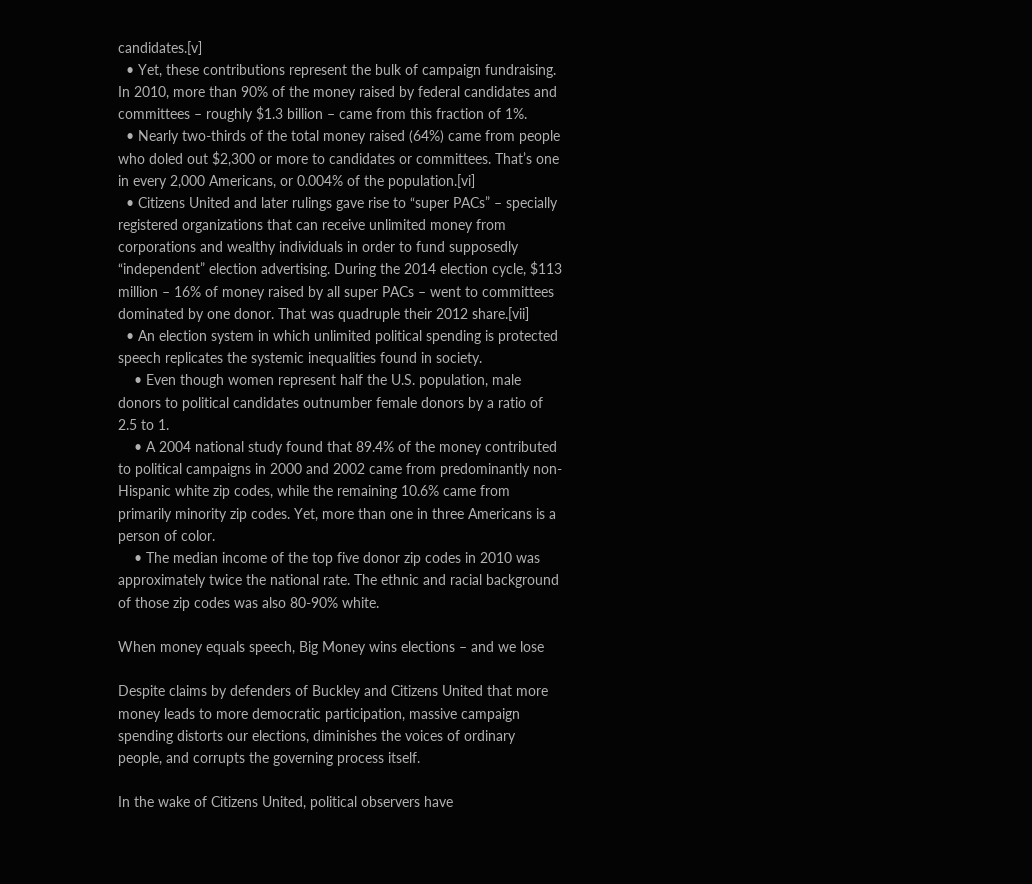candidates.[v]
  • Yet, these contributions represent the bulk of campaign fundraising.  In 2010, more than 90% of the money raised by federal candidates and committees – roughly $1.3 billion – came from this fraction of 1%.
  • Nearly two-thirds of the total money raised (64%) came from people who doled out $2,300 or more to candidates or committees. That’s one in every 2,000 Americans, or 0.004% of the population.[vi]
  • Citizens United and later rulings gave rise to “super PACs” – specially registered organizations that can receive unlimited money from corporations and wealthy individuals in order to fund supposedly “independent” election advertising. During the 2014 election cycle, $113 million – 16% of money raised by all super PACs – went to committees dominated by one donor. That was quadruple their 2012 share.[vii]
  • An election system in which unlimited political spending is protected speech replicates the systemic inequalities found in society.
    • Even though women represent half the U.S. population, male donors to political candidates outnumber female donors by a ratio of 2.5 to 1.
    • A 2004 national study found that 89.4% of the money contributed to political campaigns in 2000 and 2002 came from predominantly non-Hispanic white zip codes, while the remaining 10.6% came from primarily minority zip codes. Yet, more than one in three Americans is a person of color.
    • The median income of the top five donor zip codes in 2010 was approximately twice the national rate. The ethnic and racial background of those zip codes was also 80-90% white.

When money equals speech, Big Money wins elections – and we lose

Despite claims by defenders of Buckley and Citizens United that more money leads to more democratic participation, massive campaign spending distorts our elections, diminishes the voices of ordinary people, and corrupts the governing process itself.

In the wake of Citizens United, political observers have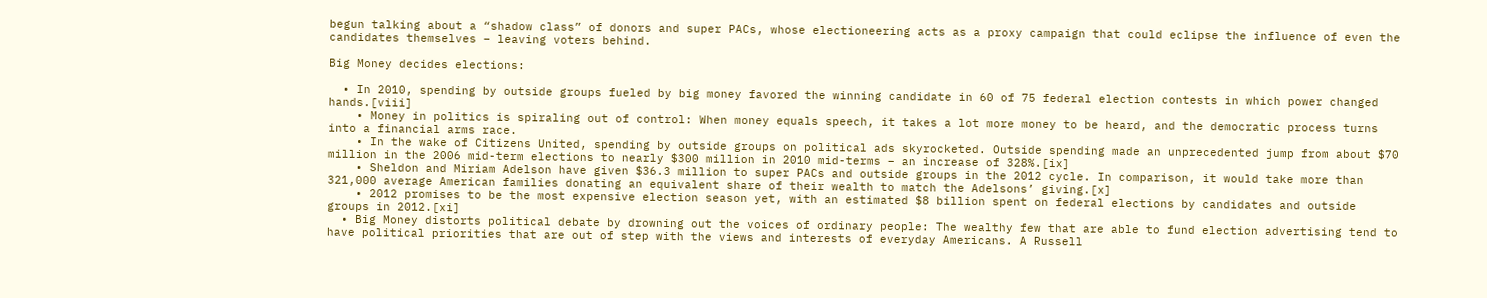begun talking about a “shadow class” of donors and super PACs, whose electioneering acts as a proxy campaign that could eclipse the influence of even the candidates themselves – leaving voters behind.

Big Money decides elections:

  • In 2010, spending by outside groups fueled by big money favored the winning candidate in 60 of 75 federal election contests in which power changed hands.[viii]
    • Money in politics is spiraling out of control: When money equals speech, it takes a lot more money to be heard, and the democratic process turns into a financial arms race.
    • In the wake of Citizens United, spending by outside groups on political ads skyrocketed. Outside spending made an unprecedented jump from about $70 million in the 2006 mid-term elections to nearly $300 million in 2010 mid-terms – an increase of 328%.[ix]
    • Sheldon and Miriam Adelson have given $36.3 million to super PACs and outside groups in the 2012 cycle. In comparison, it would take more than 321,000 average American families donating an equivalent share of their wealth to match the Adelsons’ giving.[x]
    • 2012 promises to be the most expensive election season yet, with an estimated $8 billion spent on federal elections by candidates and outside groups in 2012.[xi]
  • Big Money distorts political debate by drowning out the voices of ordinary people: The wealthy few that are able to fund election advertising tend to have political priorities that are out of step with the views and interests of everyday Americans. A Russell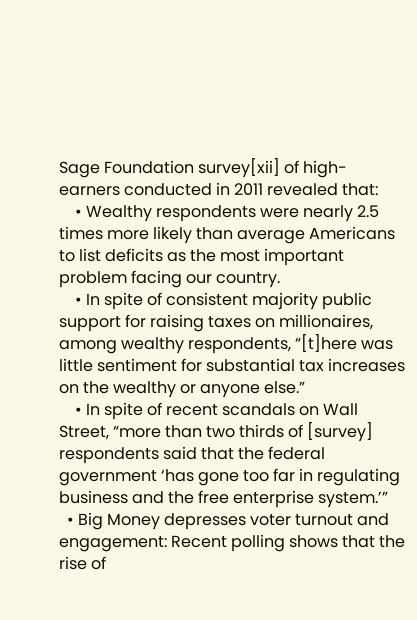Sage Foundation survey[xii] of high-earners conducted in 2011 revealed that:
    • Wealthy respondents were nearly 2.5 times more likely than average Americans to list deficits as the most important problem facing our country.
    • In spite of consistent majority public support for raising taxes on millionaires, among wealthy respondents, “[t]here was little sentiment for substantial tax increases on the wealthy or anyone else.”
    • In spite of recent scandals on Wall Street, “more than two thirds of [survey] respondents said that the federal government ‘has gone too far in regulating business and the free enterprise system.’”
  • Big Money depresses voter turnout and engagement: Recent polling shows that the rise of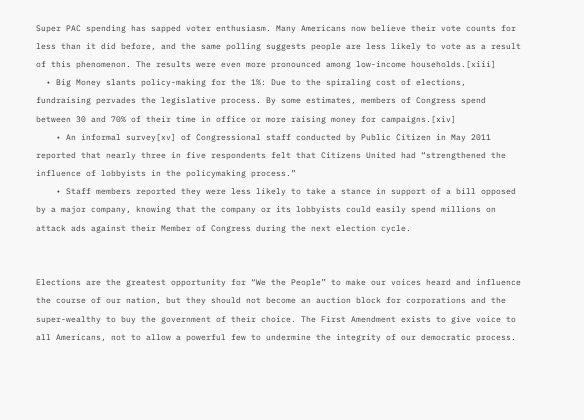Super PAC spending has sapped voter enthusiasm. Many Americans now believe their vote counts for less than it did before, and the same polling suggests people are less likely to vote as a result of this phenomenon. The results were even more pronounced among low-income households.[xiii]
  • Big Money slants policy-making for the 1%: Due to the spiraling cost of elections, fundraising pervades the legislative process. By some estimates, members of Congress spend between 30 and 70% of their time in office or more raising money for campaigns.[xiv]
    • An informal survey[xv] of Congressional staff conducted by Public Citizen in May 2011 reported that nearly three in five respondents felt that Citizens United had “strengthened the influence of lobbyists in the policymaking process.”
    • Staff members reported they were less likely to take a stance in support of a bill opposed by a major company, knowing that the company or its lobbyists could easily spend millions on attack ads against their Member of Congress during the next election cycle.


Elections are the greatest opportunity for “We the People” to make our voices heard and influence the course of our nation, but they should not become an auction block for corporations and the super-wealthy to buy the government of their choice. The First Amendment exists to give voice to all Americans, not to allow a powerful few to undermine the integrity of our democratic process.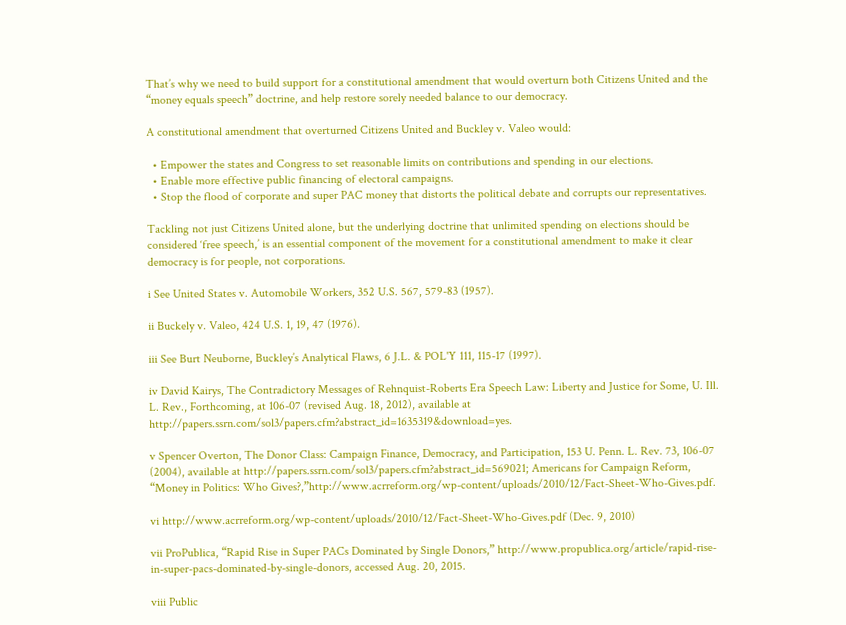That’s why we need to build support for a constitutional amendment that would overturn both Citizens United and the “money equals speech” doctrine, and help restore sorely needed balance to our democracy.

A constitutional amendment that overturned Citizens United and Buckley v. Valeo would:

  • Empower the states and Congress to set reasonable limits on contributions and spending in our elections.
  • Enable more effective public financing of electoral campaigns.
  • Stop the flood of corporate and super PAC money that distorts the political debate and corrupts our representatives.

Tackling not just Citizens United alone, but the underlying doctrine that unlimited spending on elections should be considered ‘free speech,’ is an essential component of the movement for a constitutional amendment to make it clear democracy is for people, not corporations.

i See United States v. Automobile Workers, 352 U.S. 567, 579-83 (1957).

ii Buckely v. Valeo, 424 U.S. 1, 19, 47 (1976).

iii See Burt Neuborne, Buckley’s Analytical Flaws, 6 J.L. & POL'Y 111, 115-17 (1997).

iv David Kairys, The Contradictory Messages of Rehnquist-Roberts Era Speech Law: Liberty and Justice for Some, U. Ill. L. Rev., Forthcoming, at 106-07 (revised Aug. 18, 2012), available at http://papers.ssrn.com/sol3/papers.cfm?abstract_id=1635319&download=yes.

v Spencer Overton, The Donor Class: Campaign Finance, Democracy, and Participation, 153 U. Penn. L. Rev. 73, 106-07 (2004), available at http://papers.ssrn.com/sol3/papers.cfm?abstract_id=569021; Americans for Campaign Reform, “Money in Politics: Who Gives?,”http://www.acrreform.org/wp-content/uploads/2010/12/Fact-Sheet-Who-Gives.pdf.

vi http://www.acrreform.org/wp-content/uploads/2010/12/Fact-Sheet-Who-Gives.pdf (Dec. 9, 2010)

vii ProPublica, “Rapid Rise in Super PACs Dominated by Single Donors,” http://www.propublica.org/article/rapid-rise-in-super-pacs-dominated-by-single-donors, accessed Aug. 20, 2015.

viii Public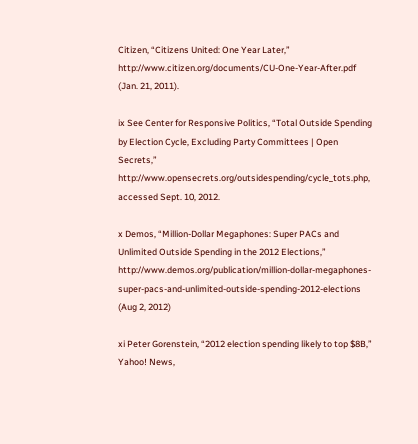Citizen, “Citizens United: One Year Later,” http://www.citizen.org/documents/CU-One-Year-After.pdf (Jan. 21, 2011).

ix See Center for Responsive Politics, “Total Outside Spending by Election Cycle, Excluding Party Committees | Open Secrets,” http://www.opensecrets.org/outsidespending/cycle_tots.php, accessed Sept. 10, 2012.

x Demos, “Million-Dollar Megaphones: Super PACs and Unlimited Outside Spending in the 2012 Elections,” http://www.demos.org/publication/million-dollar-megaphones-super-pacs-and-unlimited-outside-spending-2012-elections  (Aug 2, 2012)

xi Peter Gorenstein, “2012 election spending likely to top $8B,” Yahoo! News,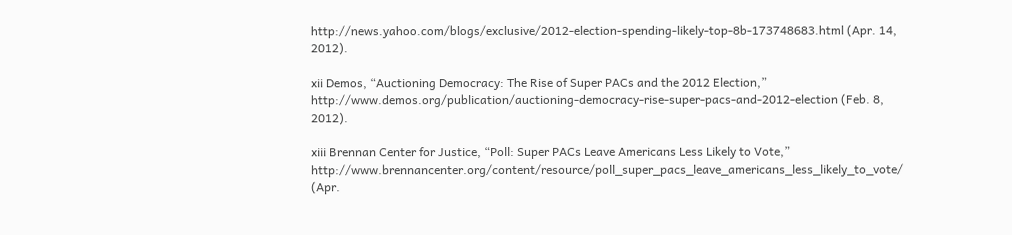http://news.yahoo.com/blogs/exclusive/2012-election-spending-likely-top-8b-173748683.html (Apr. 14, 2012).

xii Demos, “Auctioning Democracy: The Rise of Super PACs and the 2012 Election,” http://www.demos.org/publication/auctioning-democracy-rise-super-pacs-and-2012-election (Feb. 8, 2012).

xiii Brennan Center for Justice, “Poll: Super PACs Leave Americans Less Likely to Vote,” http://www.brennancenter.org/content/resource/poll_super_pacs_leave_americans_less_likely_to_vote/ (Apr.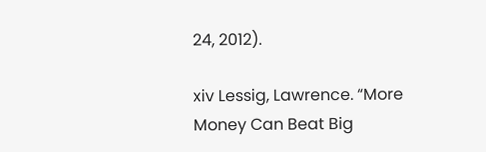24, 2012).

xiv Lessig, Lawrence. “More Money Can Beat Big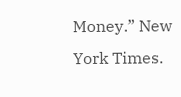Money.” New York Times.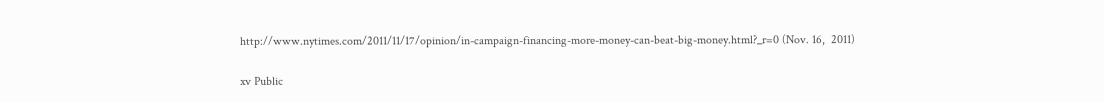http://www.nytimes.com/2011/11/17/opinion/in-campaign-financing-more-money-can-beat-big-money.html?_r=0 (Nov. 16,  2011)

xv Public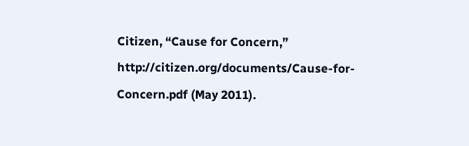Citizen, “Cause for Concern,” http://citizen.org/documents/Cause-for-Concern.pdf (May 2011).